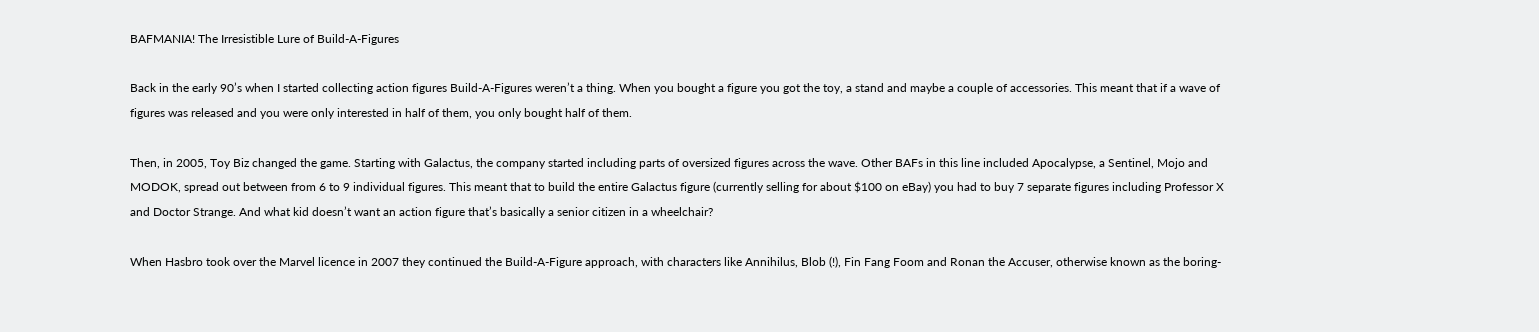BAFMANIA! The Irresistible Lure of Build-A-Figures

Back in the early 90’s when I started collecting action figures Build-A-Figures weren’t a thing. When you bought a figure you got the toy, a stand and maybe a couple of accessories. This meant that if a wave of figures was released and you were only interested in half of them, you only bought half of them.

Then, in 2005, Toy Biz changed the game. Starting with Galactus, the company started including parts of oversized figures across the wave. Other BAFs in this line included Apocalypse, a Sentinel, Mojo and MODOK, spread out between from 6 to 9 individual figures. This meant that to build the entire Galactus figure (currently selling for about $100 on eBay) you had to buy 7 separate figures including Professor X and Doctor Strange. And what kid doesn’t want an action figure that’s basically a senior citizen in a wheelchair?

When Hasbro took over the Marvel licence in 2007 they continued the Build-A-Figure approach, with characters like Annihilus, Blob (!), Fin Fang Foom and Ronan the Accuser, otherwise known as the boring-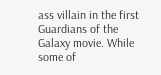ass villain in the first Guardians of the Galaxy movie. While some of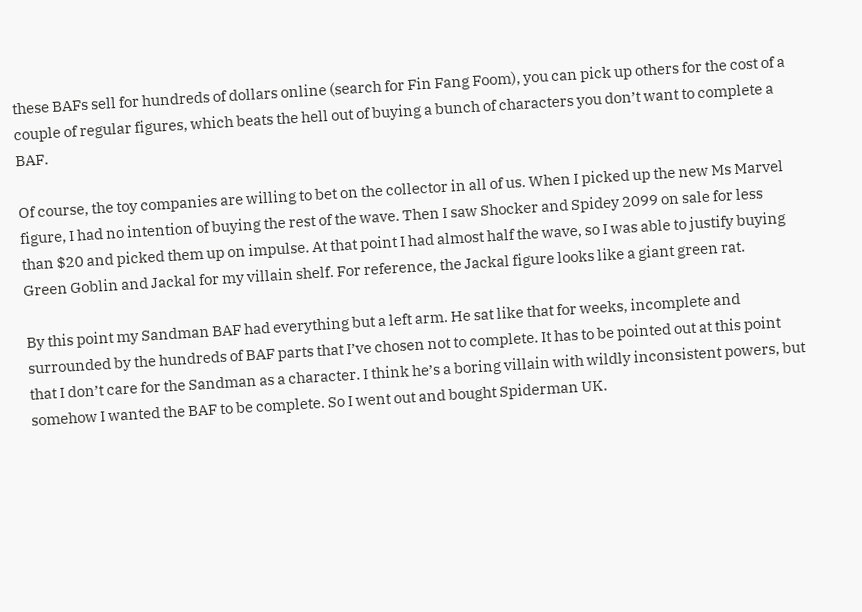these BAFs sell for hundreds of dollars online (search for Fin Fang Foom), you can pick up others for the cost of a couple of regular figures, which beats the hell out of buying a bunch of characters you don’t want to complete a BAF.

Of course, the toy companies are willing to bet on the collector in all of us. When I picked up the new Ms Marvel figure, I had no intention of buying the rest of the wave. Then I saw Shocker and Spidey 2099 on sale for less than $20 and picked them up on impulse. At that point I had almost half the wave, so I was able to justify buying Green Goblin and Jackal for my villain shelf. For reference, the Jackal figure looks like a giant green rat.

By this point my Sandman BAF had everything but a left arm. He sat like that for weeks, incomplete and surrounded by the hundreds of BAF parts that I’ve chosen not to complete. It has to be pointed out at this point that I don’t care for the Sandman as a character. I think he’s a boring villain with wildly inconsistent powers, but somehow I wanted the BAF to be complete. So I went out and bought Spiderman UK.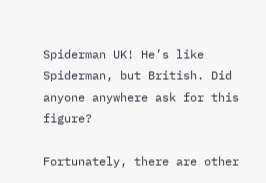Spiderman UK! He’s like Spiderman, but British. Did anyone anywhere ask for this figure?

Fortunately, there are other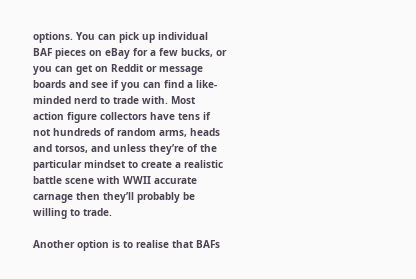options. You can pick up individual BAF pieces on eBay for a few bucks, or you can get on Reddit or message boards and see if you can find a like-minded nerd to trade with. Most action figure collectors have tens if not hundreds of random arms, heads and torsos, and unless they’re of the particular mindset to create a realistic battle scene with WWII accurate carnage then they’ll probably be willing to trade.

Another option is to realise that BAFs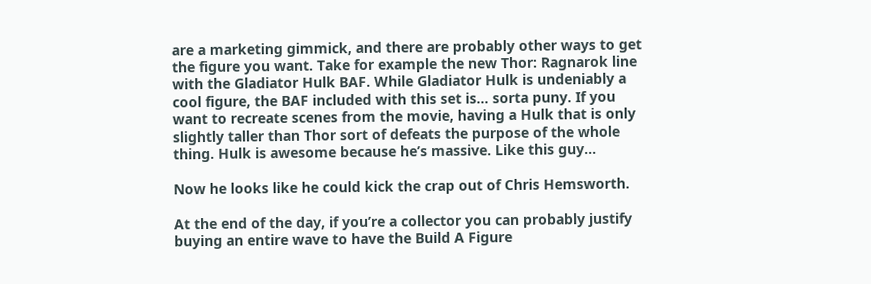are a marketing gimmick, and there are probably other ways to get the figure you want. Take for example the new Thor: Ragnarok line with the Gladiator Hulk BAF. While Gladiator Hulk is undeniably a cool figure, the BAF included with this set is… sorta puny. If you want to recreate scenes from the movie, having a Hulk that is only slightly taller than Thor sort of defeats the purpose of the whole thing. Hulk is awesome because he’s massive. Like this guy…

Now he looks like he could kick the crap out of Chris Hemsworth.

At the end of the day, if you’re a collector you can probably justify buying an entire wave to have the Build A Figure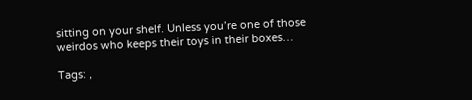sitting on your shelf. Unless you’re one of those weirdos who keeps their toys in their boxes…

Tags: ,